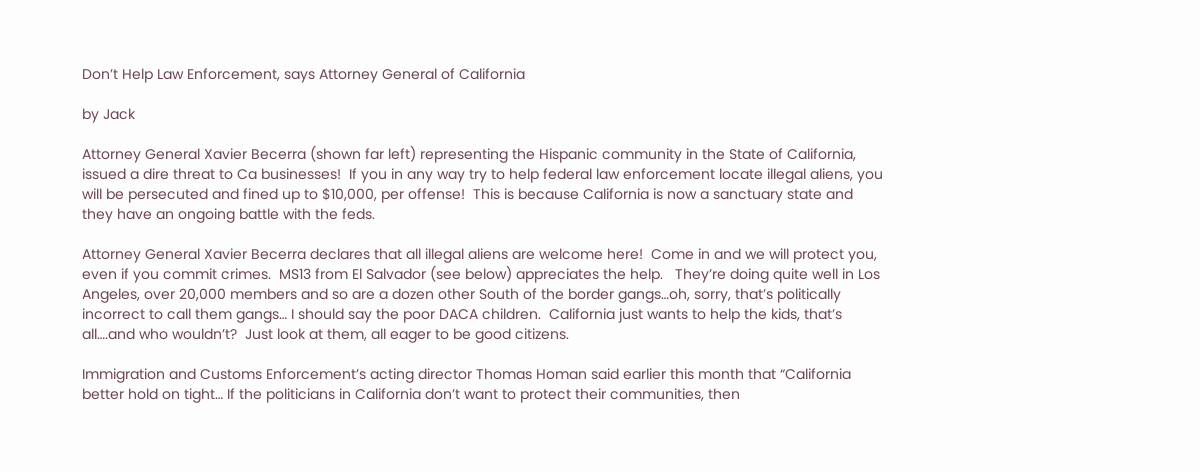Don’t Help Law Enforcement, says Attorney General of California

by Jack

Attorney General Xavier Becerra (shown far left) representing the Hispanic community in the State of California,  issued a dire threat to Ca businesses!  If you in any way try to help federal law enforcement locate illegal aliens, you will be persecuted and fined up to $10,000, per offense!  This is because California is now a sanctuary state and they have an ongoing battle with the feds.

Attorney General Xavier Becerra declares that all illegal aliens are welcome here!  Come in and we will protect you, even if you commit crimes.  MS13 from El Salvador (see below) appreciates the help.   They’re doing quite well in Los Angeles, over 20,000 members and so are a dozen other South of the border gangs…oh, sorry, that’s politically incorrect to call them gangs… I should say the poor DACA children.  California just wants to help the kids, that’s all….and who wouldn’t?  Just look at them, all eager to be good citizens.

Immigration and Customs Enforcement’s acting director Thomas Homan said earlier this month that “California better hold on tight… If the politicians in California don’t want to protect their communities, then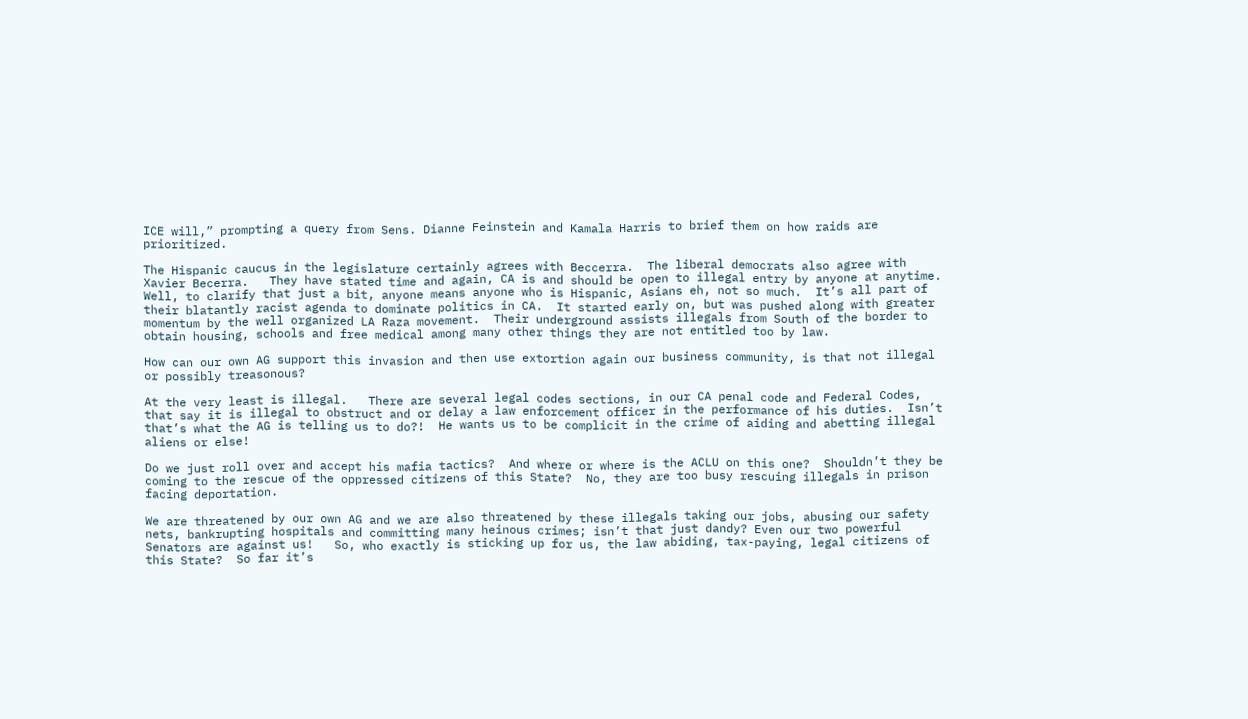ICE will,” prompting a query from Sens. Dianne Feinstein and Kamala Harris to brief them on how raids are prioritized.

The Hispanic caucus in the legislature certainly agrees with Beccerra.  The liberal democrats also agree with Xavier Becerra.   They have stated time and again, CA is and should be open to illegal entry by anyone at anytime.  Well, to clarify that just a bit, anyone means anyone who is Hispanic, Asians eh, not so much.  It’s all part of their blatantly racist agenda to dominate politics in CA.  It started early on, but was pushed along with greater momentum by the well organized LA Raza movement.  Their underground assists illegals from South of the border to obtain housing, schools and free medical among many other things they are not entitled too by law.

How can our own AG support this invasion and then use extortion again our business community, is that not illegal or possibly treasonous?

At the very least is illegal.   There are several legal codes sections, in our CA penal code and Federal Codes, that say it is illegal to obstruct and or delay a law enforcement officer in the performance of his duties.  Isn’t that’s what the AG is telling us to do?!  He wants us to be complicit in the crime of aiding and abetting illegal aliens or else!

Do we just roll over and accept his mafia tactics?  And where or where is the ACLU on this one?  Shouldn’t they be coming to the rescue of the oppressed citizens of this State?  No, they are too busy rescuing illegals in prison facing deportation.

We are threatened by our own AG and we are also threatened by these illegals taking our jobs, abusing our safety nets, bankrupting hospitals and committing many heinous crimes; isn’t that just dandy? Even our two powerful Senators are against us!   So, who exactly is sticking up for us, the law abiding, tax-paying, legal citizens of this State?  So far it’s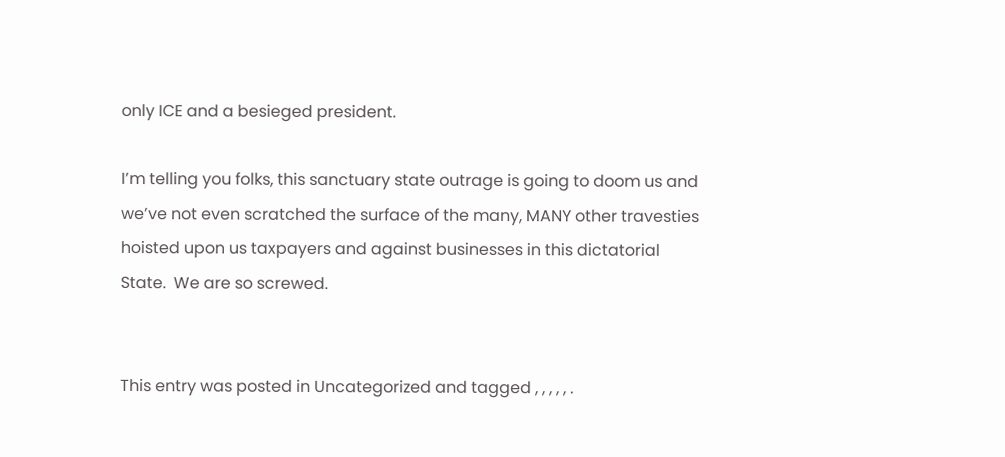only ICE and a besieged president.

I’m telling you folks, this sanctuary state outrage is going to doom us and we’ve not even scratched the surface of the many, MANY other travesties hoisted upon us taxpayers and against businesses in this dictatorial State.  We are so screwed.


This entry was posted in Uncategorized and tagged , , , , , .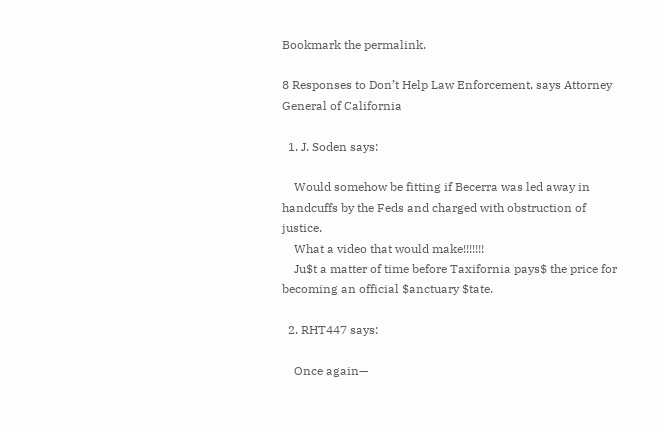Bookmark the permalink.

8 Responses to Don’t Help Law Enforcement, says Attorney General of California

  1. J. Soden says:

    Would somehow be fitting if Becerra was led away in handcuffs by the Feds and charged with obstruction of justice.
    What a video that would make!!!!!!!
    Ju$t a matter of time before Taxifornia pays$ the price for becoming an official $anctuary $tate.

  2. RHT447 says:

    Once again—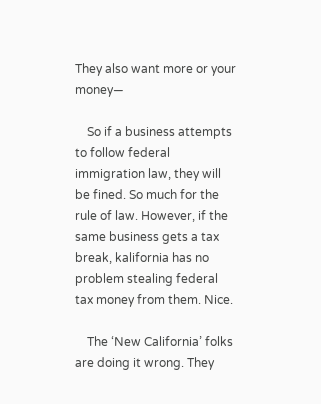They also want more or your money—

    So if a business attempts to follow federal immigration law, they will be fined. So much for the rule of law. However, if the same business gets a tax break, kalifornia has no problem stealing federal tax money from them. Nice.

    The ‘New California’ folks are doing it wrong. They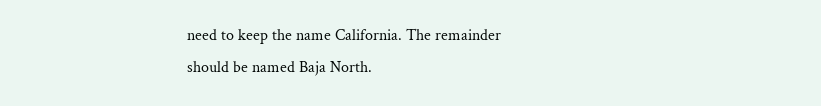need to keep the name California. The remainder should be named Baja North.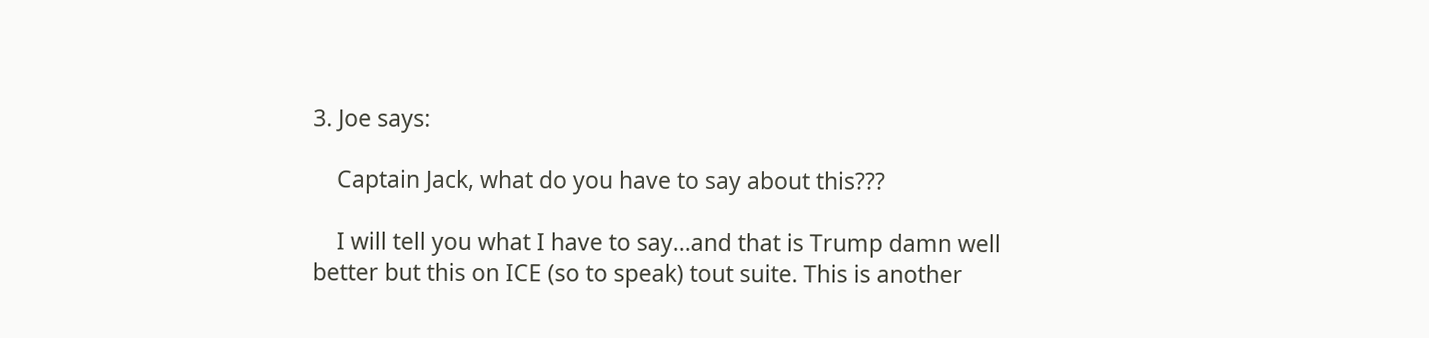3. Joe says:

    Captain Jack, what do you have to say about this???

    I will tell you what I have to say…and that is Trump damn well better but this on ICE (so to speak) tout suite. This is another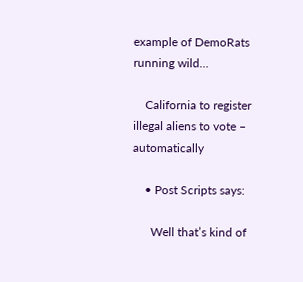example of DemoRats running wild…

    California to register illegal aliens to vote – automatically

    • Post Scripts says:

      Well that’s kind of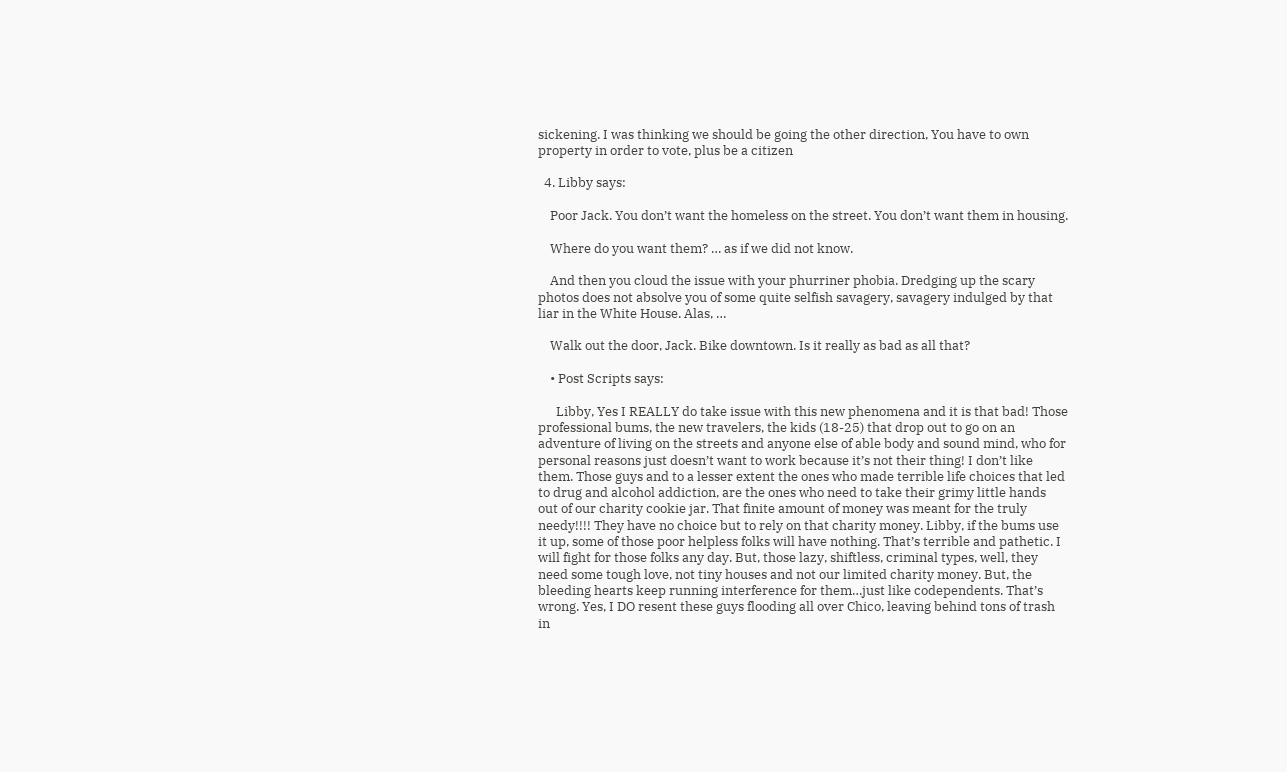sickening. I was thinking we should be going the other direction, You have to own property in order to vote, plus be a citizen

  4. Libby says:

    Poor Jack. You don’t want the homeless on the street. You don’t want them in housing.

    Where do you want them? … as if we did not know.

    And then you cloud the issue with your phurriner phobia. Dredging up the scary photos does not absolve you of some quite selfish savagery, savagery indulged by that liar in the White House. Alas, …

    Walk out the door, Jack. Bike downtown. Is it really as bad as all that?

    • Post Scripts says:

      Libby, Yes I REALLY do take issue with this new phenomena and it is that bad! Those professional bums, the new travelers, the kids (18-25) that drop out to go on an adventure of living on the streets and anyone else of able body and sound mind, who for personal reasons just doesn’t want to work because it’s not their thing! I don’t like them. Those guys and to a lesser extent the ones who made terrible life choices that led to drug and alcohol addiction, are the ones who need to take their grimy little hands out of our charity cookie jar. That finite amount of money was meant for the truly needy!!!! They have no choice but to rely on that charity money. Libby, if the bums use it up, some of those poor helpless folks will have nothing. That’s terrible and pathetic. I will fight for those folks any day. But, those lazy, shiftless, criminal types, well, they need some tough love, not tiny houses and not our limited charity money. But, the bleeding hearts keep running interference for them…just like codependents. That’s wrong. Yes, I DO resent these guys flooding all over Chico, leaving behind tons of trash in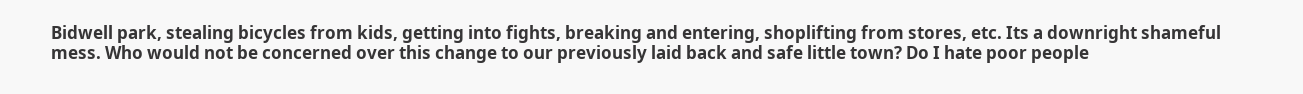Bidwell park, stealing bicycles from kids, getting into fights, breaking and entering, shoplifting from stores, etc. Its a downright shameful mess. Who would not be concerned over this change to our previously laid back and safe little town? Do I hate poor people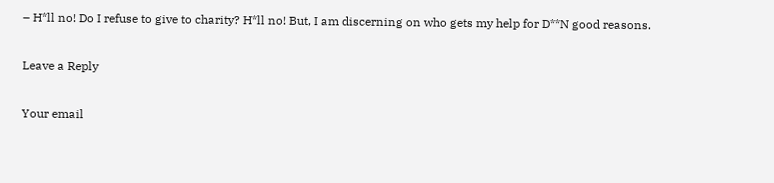– H*ll no! Do I refuse to give to charity? H*ll no! But, I am discerning on who gets my help for D**N good reasons.

Leave a Reply

Your email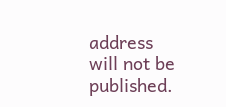address will not be published.